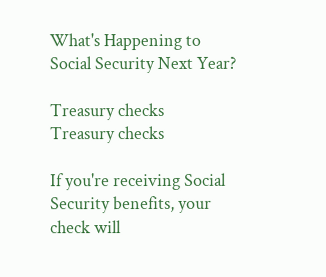What's Happening to Social Security Next Year?

Treasury checks
Treasury checks

If you're receiving Social Security benefits, your check will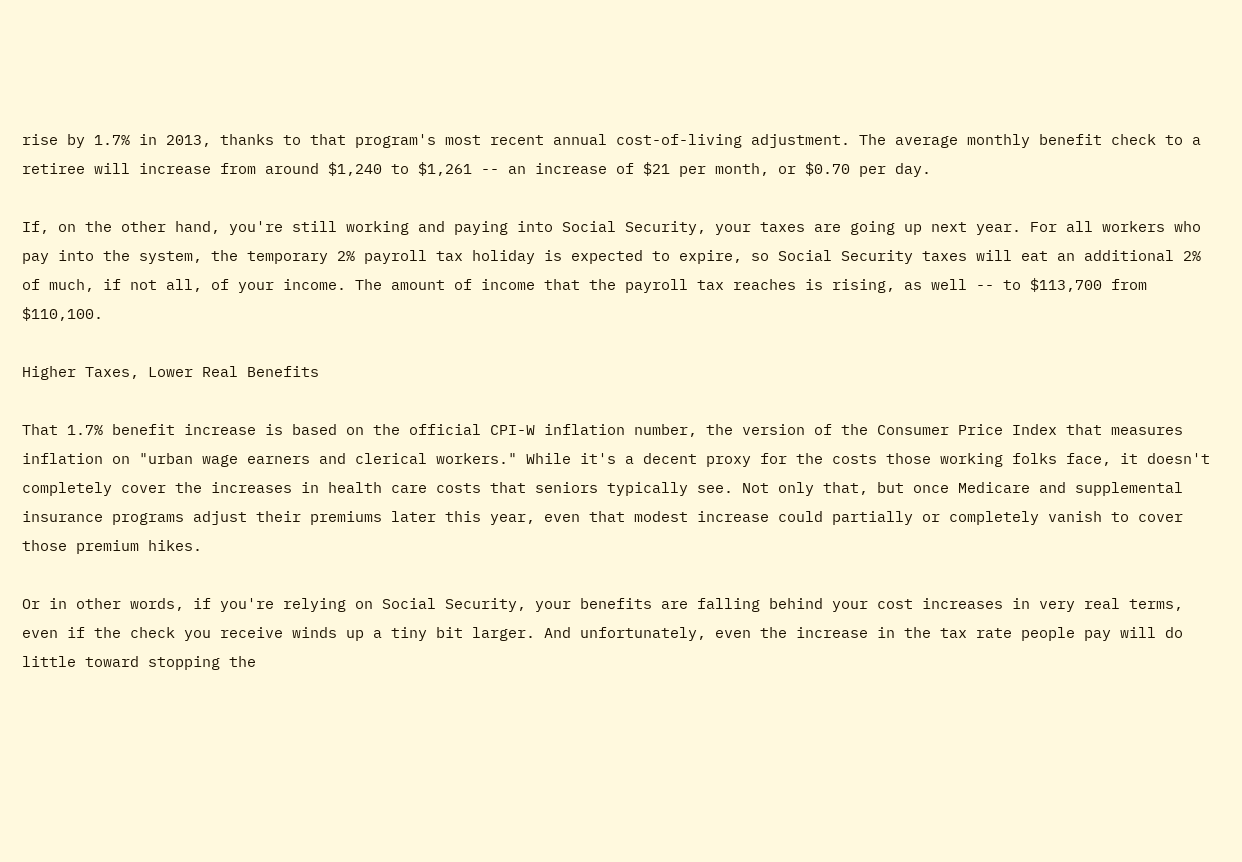rise by 1.7% in 2013, thanks to that program's most recent annual cost-of-living adjustment. The average monthly benefit check to a retiree will increase from around $1,240 to $1,261 -- an increase of $21 per month, or $0.70 per day.

If, on the other hand, you're still working and paying into Social Security, your taxes are going up next year. For all workers who pay into the system, the temporary 2% payroll tax holiday is expected to expire, so Social Security taxes will eat an additional 2% of much, if not all, of your income. The amount of income that the payroll tax reaches is rising, as well -- to $113,700 from $110,100.

Higher Taxes, Lower Real Benefits

That 1.7% benefit increase is based on the official CPI-W inflation number, the version of the Consumer Price Index that measures inflation on "urban wage earners and clerical workers." While it's a decent proxy for the costs those working folks face, it doesn't completely cover the increases in health care costs that seniors typically see. Not only that, but once Medicare and supplemental insurance programs adjust their premiums later this year, even that modest increase could partially or completely vanish to cover those premium hikes.

Or in other words, if you're relying on Social Security, your benefits are falling behind your cost increases in very real terms, even if the check you receive winds up a tiny bit larger. And unfortunately, even the increase in the tax rate people pay will do little toward stopping the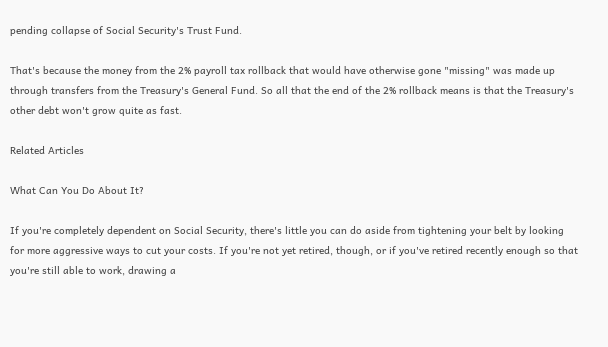pending collapse of Social Security's Trust Fund.

That's because the money from the 2% payroll tax rollback that would have otherwise gone "missing" was made up through transfers from the Treasury's General Fund. So all that the end of the 2% rollback means is that the Treasury's other debt won't grow quite as fast.

Related Articles

What Can You Do About It?

If you're completely dependent on Social Security, there's little you can do aside from tightening your belt by looking for more aggressive ways to cut your costs. If you're not yet retired, though, or if you've retired recently enough so that you're still able to work, drawing a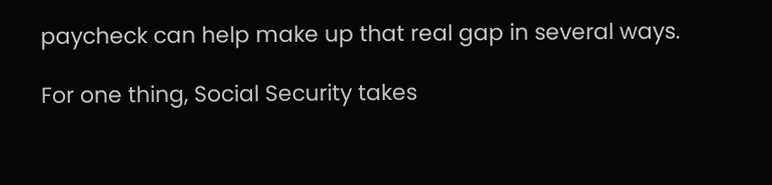paycheck can help make up that real gap in several ways.

For one thing, Social Security takes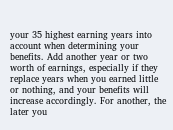your 35 highest earning years into account when determining your benefits. Add another year or two worth of earnings, especially if they replace years when you earned little or nothing, and your benefits will increase accordingly. For another, the later you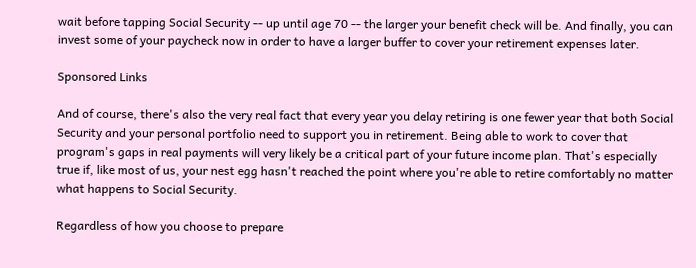wait before tapping Social Security -- up until age 70 -- the larger your benefit check will be. And finally, you can invest some of your paycheck now in order to have a larger buffer to cover your retirement expenses later.

Sponsored Links

And of course, there's also the very real fact that every year you delay retiring is one fewer year that both Social Security and your personal portfolio need to support you in retirement. Being able to work to cover that program's gaps in real payments will very likely be a critical part of your future income plan. That's especially true if, like most of us, your nest egg hasn't reached the point where you're able to retire comfortably no matter what happens to Social Security.

Regardless of how you choose to prepare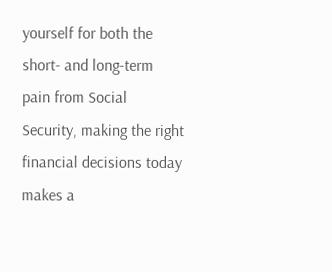yourself for both the short- and long-term pain from Social Security, making the right financial decisions today makes a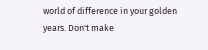world of difference in your golden years. Don't make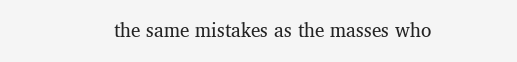the same mistakes as the masses who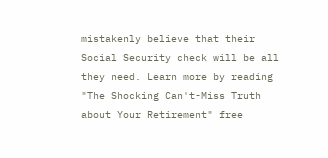mistakenly believe that their Social Security check will be all they need. Learn more by reading "The Shocking Can't-Miss Truth about Your Retirement" free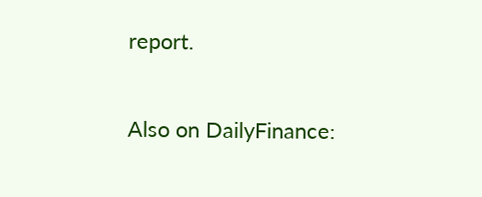report.

Also on DailyFinance: